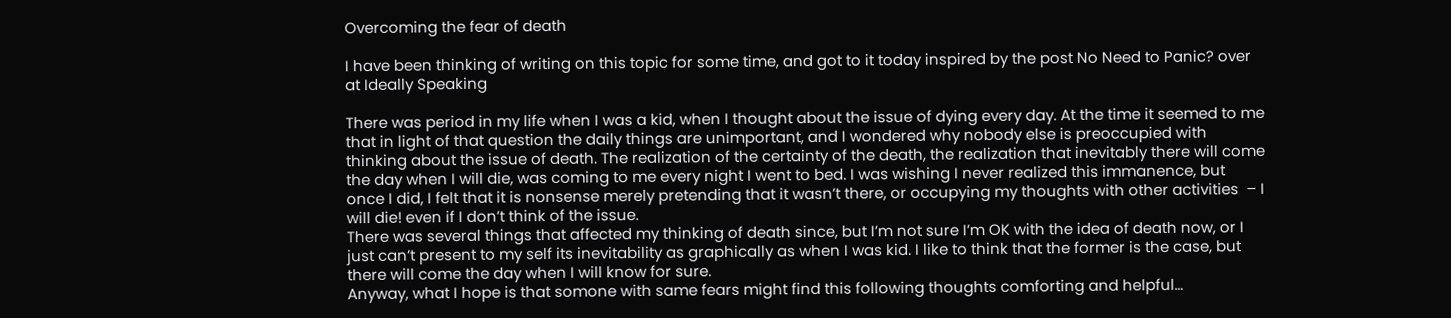Overcoming the fear of death

I have been thinking of writing on this topic for some time, and got to it today inspired by the post No Need to Panic? over at Ideally Speaking

There was period in my life when I was a kid, when I thought about the issue of dying every day. At the time it seemed to me that in light of that question the daily things are unimportant, and I wondered why nobody else is preoccupied with thinking about the issue of death. The realization of the certainty of the death, the realization that inevitably there will come the day when I will die, was coming to me every night I went to bed. I was wishing I never realized this immanence, but once I did, I felt that it is nonsense merely pretending that it wasn’t there, or occupying my thoughts with other activities  – I will die! even if I don’t think of the issue.
There was several things that affected my thinking of death since, but I’m not sure I’m OK with the idea of death now, or I just can’t present to my self its inevitability as graphically as when I was kid. I like to think that the former is the case, but there will come the day when I will know for sure.
Anyway, what I hope is that somone with same fears might find this following thoughts comforting and helpful…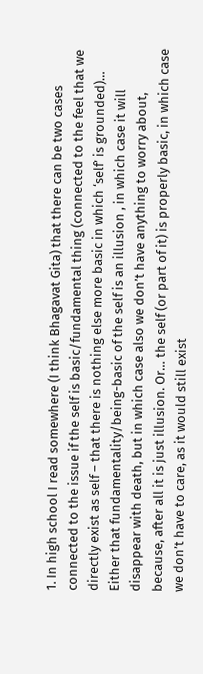1. In high school I read somewhere (I think Bhagavat Gita) that there can be two cases connected to the issue if the self is basic/fundamental thing (connected to the feel that we directly exist as self – that there is nothing else more basic in which ‘self’ is grounded)…
Either that fundamentality/being-basic of the self is an illusion , in which case it will disappear with death, but in which case also we don’t have anything to worry about, because, after all it is just illusion. Or… the self (or part of it) is properly basic, in which case we don’t have to care, as it would still exist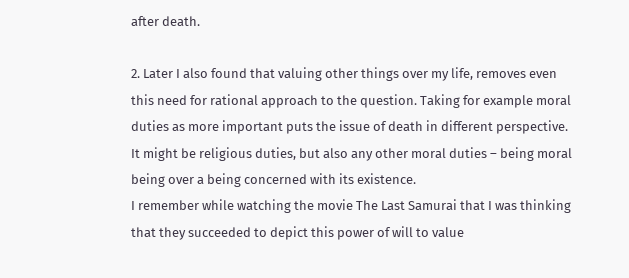after death.

2. Later I also found that valuing other things over my life, removes even this need for rational approach to the question. Taking for example moral duties as more important puts the issue of death in different perspective. It might be religious duties, but also any other moral duties – being moral being over a being concerned with its existence.
I remember while watching the movie The Last Samurai that I was thinking  that they succeeded to depict this power of will to value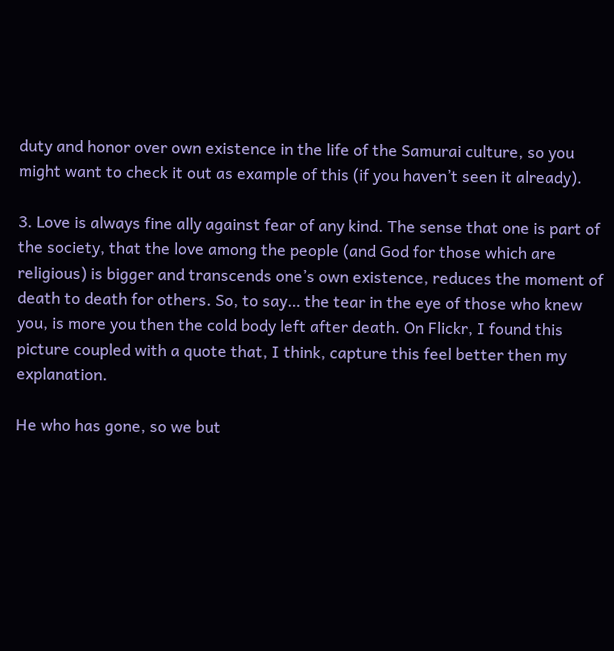duty and honor over own existence in the life of the Samurai culture, so you might want to check it out as example of this (if you haven’t seen it already).

3. Love is always fine ally against fear of any kind. The sense that one is part of the society, that the love among the people (and God for those which are religious) is bigger and transcends one’s own existence, reduces the moment of death to death for others. So, to say… the tear in the eye of those who knew you, is more you then the cold body left after death. On Flickr, I found this picture coupled with a quote that, I think, capture this feel better then my explanation.

He who has gone, so we but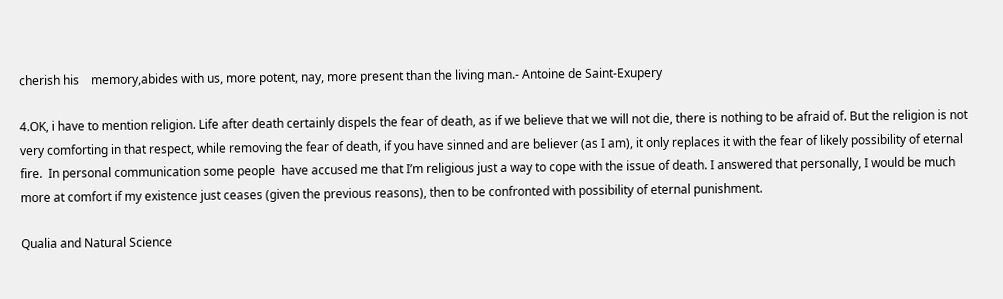cherish his    memory,abides with us, more potent, nay, more present than the living man.- Antoine de Saint-Exupery

4.OK, i have to mention religion. Life after death certainly dispels the fear of death, as if we believe that we will not die, there is nothing to be afraid of. But the religion is not very comforting in that respect, while removing the fear of death, if you have sinned and are believer (as I am), it only replaces it with the fear of likely possibility of eternal fire.  In personal communication some people  have accused me that I’m religious just a way to cope with the issue of death. I answered that personally, I would be much more at comfort if my existence just ceases (given the previous reasons), then to be confronted with possibility of eternal punishment.

Qualia and Natural Science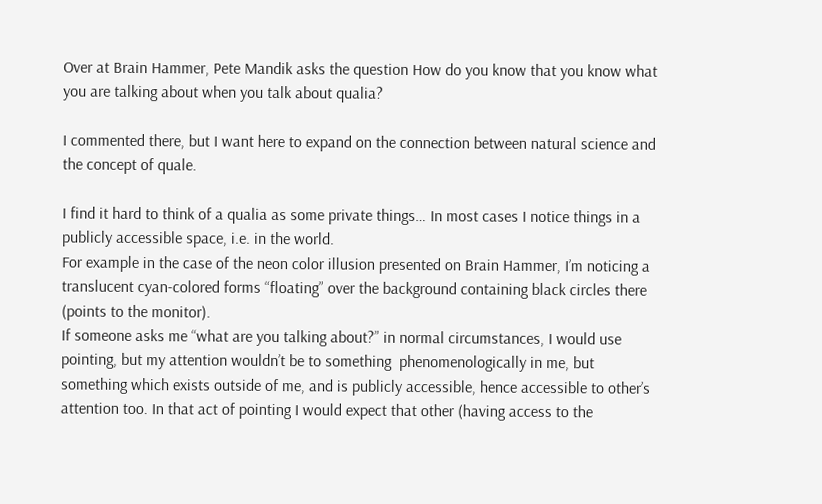Over at Brain Hammer, Pete Mandik asks the question How do you know that you know what you are talking about when you talk about qualia?

I commented there, but I want here to expand on the connection between natural science and the concept of quale.

I find it hard to think of a qualia as some private things… In most cases I notice things in a publicly accessible space, i.e. in the world.
For example in the case of the neon color illusion presented on Brain Hammer, I’m noticing a translucent cyan-colored forms “floating” over the background containing black circles there (points to the monitor).
If someone asks me “what are you talking about?” in normal circumstances, I would use pointing, but my attention wouldn’t be to something  phenomenologically in me, but something which exists outside of me, and is publicly accessible, hence accessible to other’s attention too. In that act of pointing I would expect that other (having access to the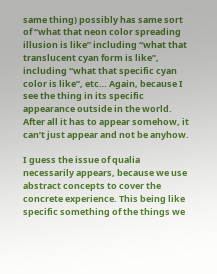same thing) possibly has same sort of “what that neon color spreading illusion is like” including “what that translucent cyan form is like”, including “what that specific cyan color is like”, etc… Again, because I see the thing in its specific appearance outside in the world.
After all it has to appear somehow, it can’t just appear and not be anyhow.

I guess the issue of qualia necessarily appears, because we use abstract concepts to cover the concrete experience. This being like specific something of the things we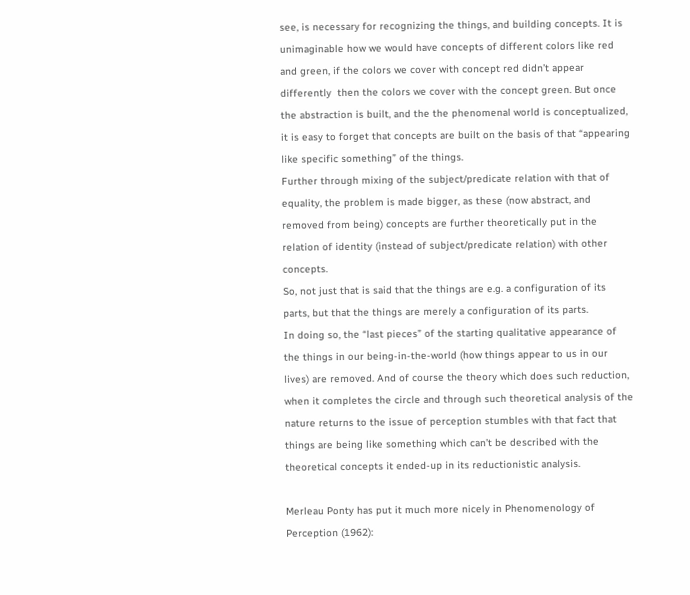see, is necessary for recognizing the things, and building concepts. It is unimaginable how we would have concepts of different colors like red and green, if the colors we cover with concept red didn’t appear differently  then the colors we cover with the concept green. But once  the abstraction is built, and the the phenomenal world is conceptualized, it is easy to forget that concepts are built on the basis of that “appearing like specific something” of the things.
Further through mixing of the subject/predicate relation with that of equality, the problem is made bigger, as these (now abstract, and removed from being) concepts are further theoretically put in the relation of identity (instead of subject/predicate relation) with other concepts.
So, not just that is said that the things are e.g. a configuration of its parts, but that the things are merely a configuration of its parts.
In doing so, the “last pieces” of the starting qualitative appearance of the things in our being-in-the-world (how things appear to us in our lives) are removed. And of course the theory which does such reduction, when it completes the circle and through such theoretical analysis of the nature returns to the issue of perception stumbles with that fact that things are being like something which can’t be described with the theoretical concepts it ended-up in its reductionistic analysis.

Merleau Ponty has put it much more nicely in Phenomenology of Perception (1962):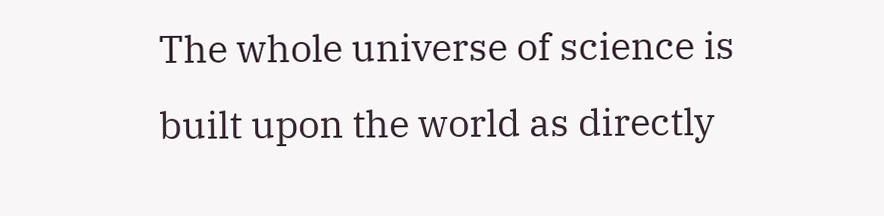The whole universe of science is built upon the world as directly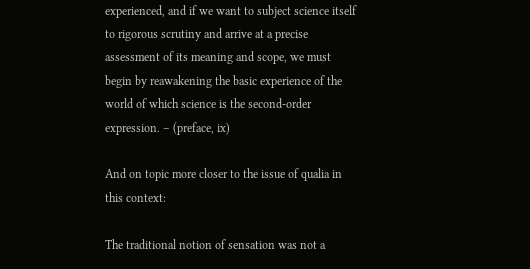experienced, and if we want to subject science itself to rigorous scrutiny and arrive at a precise assessment of its meaning and scope, we must begin by reawakening the basic experience of the world of which science is the second-order expression. – (preface, ix)

And on topic more closer to the issue of qualia in this context:

The traditional notion of sensation was not a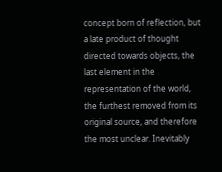concept born of reflection, but a late product of thought directed towards objects, the last element in the representation of the world, the furthest removed from its original source, and therefore the most unclear. Inevitably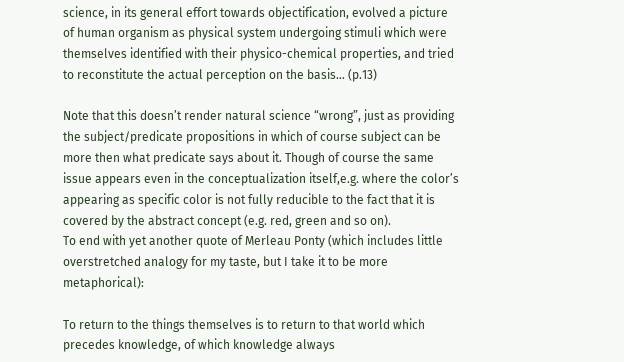science, in its general effort towards objectification, evolved a picture of human organism as physical system undergoing stimuli which were themselves identified with their physico-chemical properties, and tried to reconstitute the actual perception on the basis… (p.13)

Note that this doesn’t render natural science “wrong”, just as providing the subject/predicate propositions in which of course subject can be more then what predicate says about it. Though of course the same issue appears even in the conceptualization itself,e.g. where the color’s appearing as specific color is not fully reducible to the fact that it is covered by the abstract concept (e.g. red, green and so on).
To end with yet another quote of Merleau Ponty (which includes little overstretched analogy for my taste, but I take it to be more metaphorical):

To return to the things themselves is to return to that world which precedes knowledge, of which knowledge always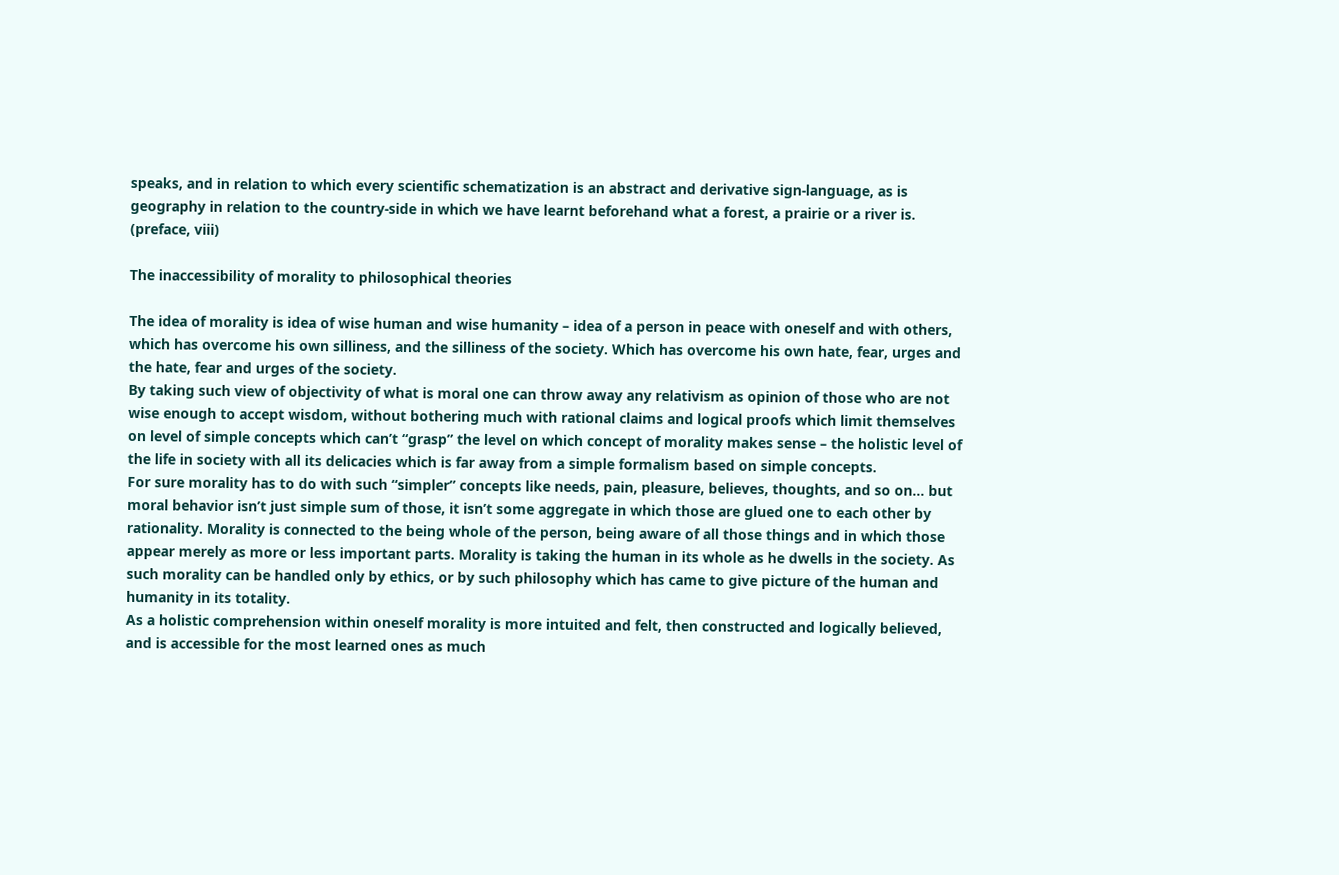speaks, and in relation to which every scientific schematization is an abstract and derivative sign-language, as is geography in relation to the country-side in which we have learnt beforehand what a forest, a prairie or a river is. (preface, viii)

The inaccessibility of morality to philosophical theories

The idea of morality is idea of wise human and wise humanity – idea of a person in peace with oneself and with others, which has overcome his own silliness, and the silliness of the society. Which has overcome his own hate, fear, urges and the hate, fear and urges of the society.
By taking such view of objectivity of what is moral one can throw away any relativism as opinion of those who are not wise enough to accept wisdom, without bothering much with rational claims and logical proofs which limit themselves on level of simple concepts which can’t “grasp” the level on which concept of morality makes sense – the holistic level of the life in society with all its delicacies which is far away from a simple formalism based on simple concepts.
For sure morality has to do with such “simpler” concepts like needs, pain, pleasure, believes, thoughts, and so on… but moral behavior isn’t just simple sum of those, it isn’t some aggregate in which those are glued one to each other by rationality. Morality is connected to the being whole of the person, being aware of all those things and in which those appear merely as more or less important parts. Morality is taking the human in its whole as he dwells in the society. As such morality can be handled only by ethics, or by such philosophy which has came to give picture of the human and humanity in its totality.
As a holistic comprehension within oneself morality is more intuited and felt, then constructed and logically believed, and is accessible for the most learned ones as much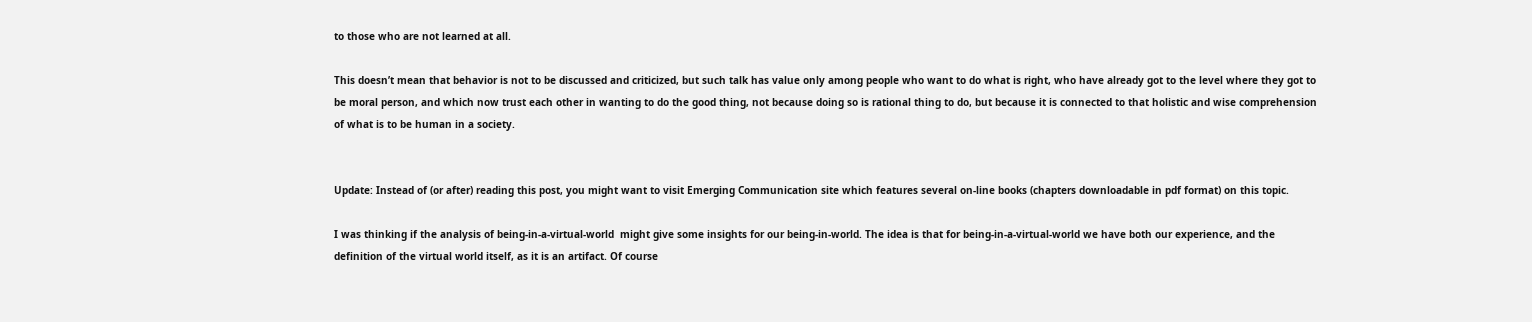to those who are not learned at all.

This doesn’t mean that behavior is not to be discussed and criticized, but such talk has value only among people who want to do what is right, who have already got to the level where they got to be moral person, and which now trust each other in wanting to do the good thing, not because doing so is rational thing to do, but because it is connected to that holistic and wise comprehension of what is to be human in a society.


Update: Instead of (or after) reading this post, you might want to visit Emerging Communication site which features several on-line books (chapters downloadable in pdf format) on this topic.

I was thinking if the analysis of being-in-a-virtual-world  might give some insights for our being-in-world. The idea is that for being-in-a-virtual-world we have both our experience, and the definition of the virtual world itself, as it is an artifact. Of course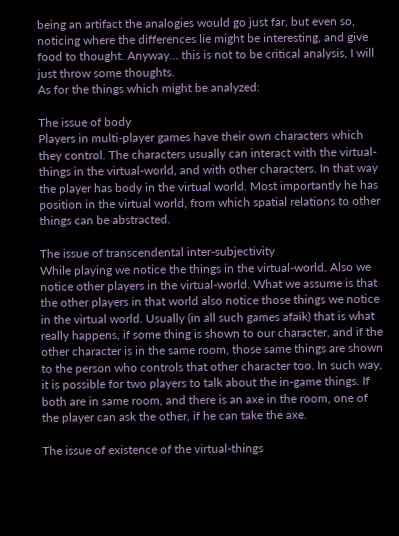being an artifact the analogies would go just far, but even so, noticing where the differences lie might be interesting, and give food to thought. Anyway… this is not to be critical analysis, I will just throw some thoughts.
As for the things which might be analyzed:

The issue of body
Players in multi-player games have their own characters which they control. The characters usually can interact with the virtual-things in the virtual-world, and with other characters. In that way the player has body in the virtual world. Most importantly he has position in the virtual world, from which spatial relations to other things can be abstracted.

The issue of transcendental inter-subjectivity
While playing we notice the things in the virtual-world. Also we notice other players in the virtual-world. What we assume is that the other players in that world also notice those things we notice in the virtual world. Usually (in all such games afaik) that is what really happens, if some thing is shown to our character, and if the other character is in the same room, those same things are shown to the person who controls that other character too. In such way, it is possible for two players to talk about the in-game things. If both are in same room, and there is an axe in the room, one of the player can ask the other, if he can take the axe.

The issue of existence of the virtual-things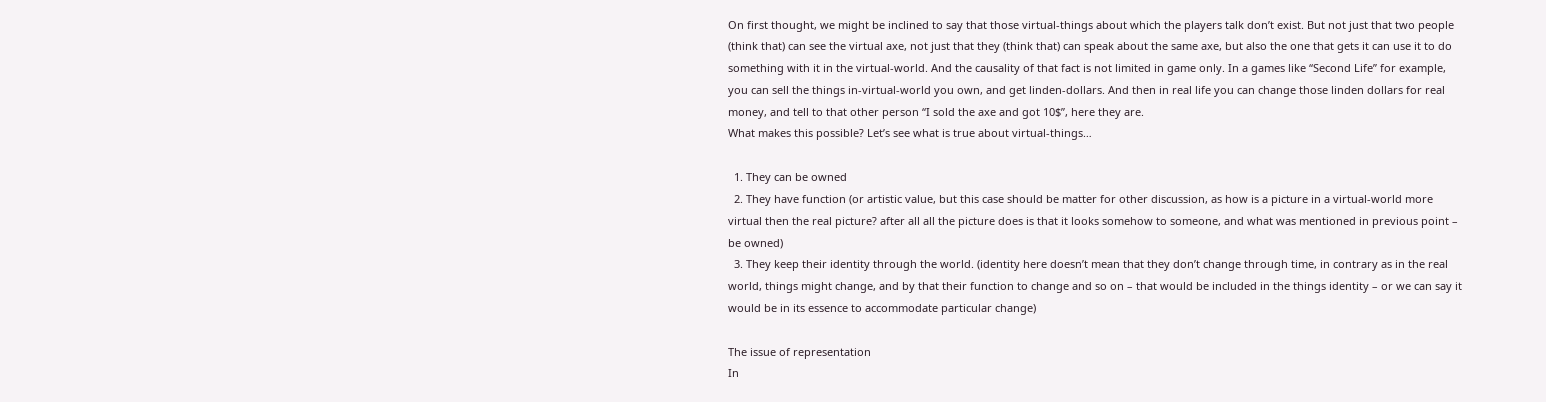On first thought, we might be inclined to say that those virtual-things about which the players talk don’t exist. But not just that two people (think that) can see the virtual axe, not just that they (think that) can speak about the same axe, but also the one that gets it can use it to do something with it in the virtual-world. And the causality of that fact is not limited in game only. In a games like “Second Life” for example, you can sell the things in-virtual-world you own, and get linden-dollars. And then in real life you can change those linden dollars for real money, and tell to that other person “I sold the axe and got 10$”, here they are.
What makes this possible? Let’s see what is true about virtual-things…

  1. They can be owned
  2. They have function (or artistic value, but this case should be matter for other discussion, as how is a picture in a virtual-world more virtual then the real picture? after all all the picture does is that it looks somehow to someone, and what was mentioned in previous point – be owned)
  3. They keep their identity through the world. (identity here doesn’t mean that they don’t change through time, in contrary as in the real world, things might change, and by that their function to change and so on – that would be included in the things identity – or we can say it would be in its essence to accommodate particular change)

The issue of representation
In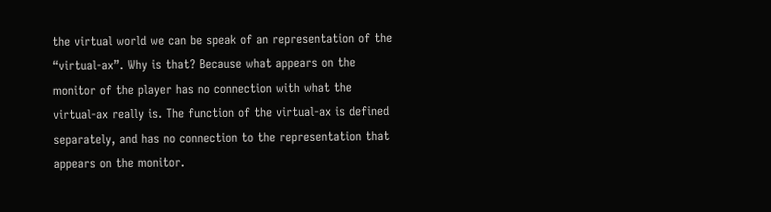the virtual world we can be speak of an representation of the “virtual-ax”. Why is that? Because what appears on the monitor of the player has no connection with what the virtual-ax really is. The function of the virtual-ax is defined separately, and has no connection to the representation that appears on the monitor.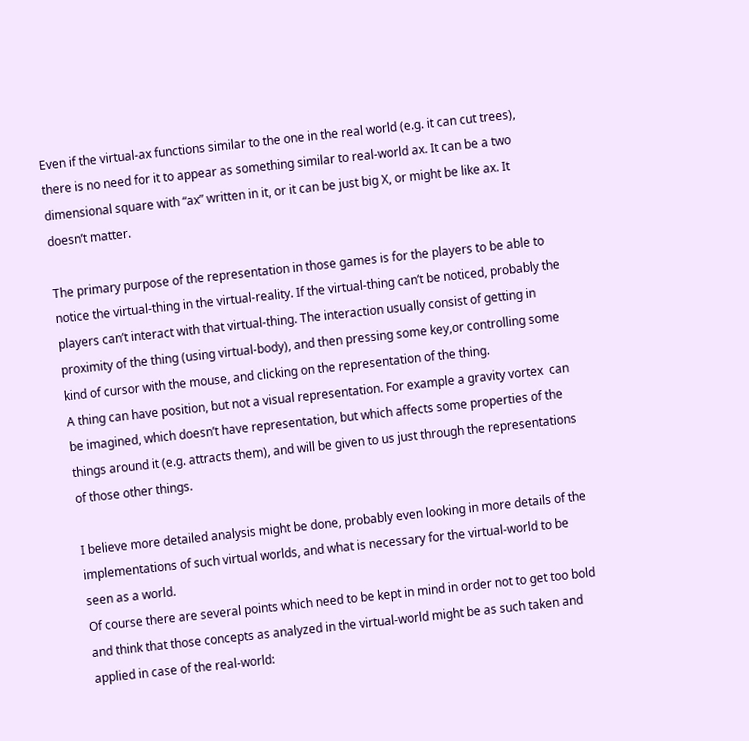Even if the virtual-ax functions similar to the one in the real world (e.g. it can cut trees), there is no need for it to appear as something similar to real-world ax. It can be a two dimensional square with “ax” written in it, or it can be just big X, or might be like ax. It doesn’t matter.

The primary purpose of the representation in those games is for the players to be able to notice the virtual-thing in the virtual-reality. If the virtual-thing can’t be noticed, probably the players can’t interact with that virtual-thing. The interaction usually consist of getting in proximity of the thing (using virtual-body), and then pressing some key,or controlling some kind of cursor with the mouse, and clicking on the representation of the thing.
A thing can have position, but not a visual representation. For example a gravity vortex  can be imagined, which doesn’t have representation, but which affects some properties of the things around it (e.g. attracts them), and will be given to us just through the representations of those other things.

I believe more detailed analysis might be done, probably even looking in more details of the implementations of such virtual worlds, and what is necessary for the virtual-world to be seen as a world.
Of course there are several points which need to be kept in mind in order not to get too bold and think that those concepts as analyzed in the virtual-world might be as such taken and applied in case of the real-world: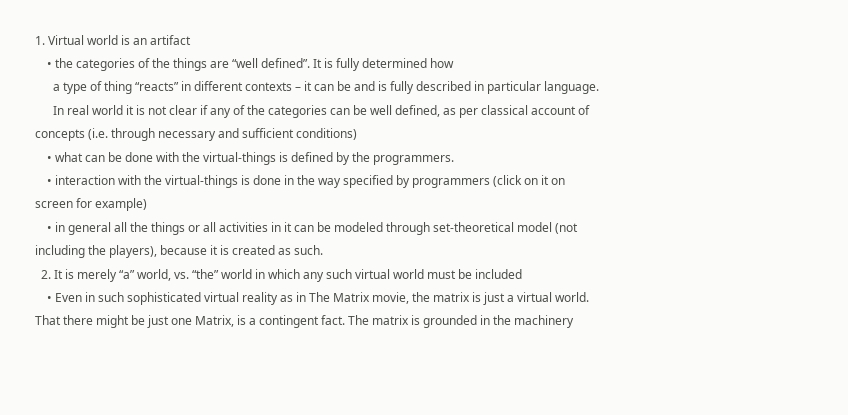1. Virtual world is an artifact
    • the categories of the things are “well defined”. It is fully determined how
      a type of thing “reacts” in different contexts – it can be and is fully described in particular language.
      In real world it is not clear if any of the categories can be well defined, as per classical account of concepts (i.e. through necessary and sufficient conditions)
    • what can be done with the virtual-things is defined by the programmers.
    • interaction with the virtual-things is done in the way specified by programmers (click on it on screen for example)
    • in general all the things or all activities in it can be modeled through set-theoretical model (not including the players), because it is created as such.
  2. It is merely “a” world, vs. “the” world in which any such virtual world must be included
    • Even in such sophisticated virtual reality as in The Matrix movie, the matrix is just a virtual world. That there might be just one Matrix, is a contingent fact. The matrix is grounded in the machinery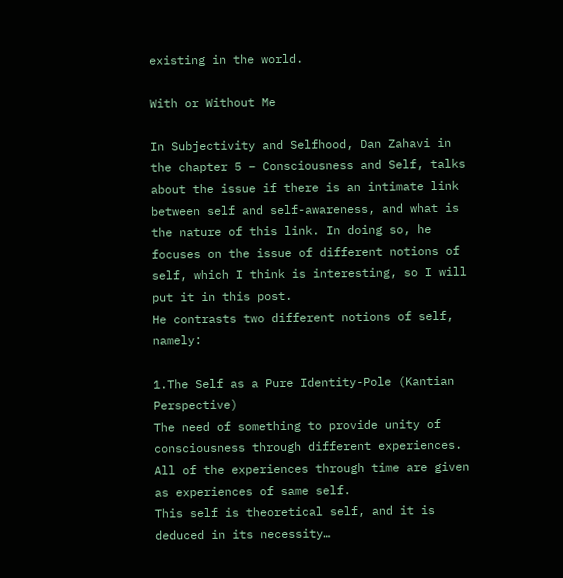existing in the world.

With or Without Me

In Subjectivity and Selfhood, Dan Zahavi in the chapter 5 – Consciousness and Self, talks about the issue if there is an intimate link between self and self-awareness, and what is the nature of this link. In doing so, he focuses on the issue of different notions of self, which I think is interesting, so I will put it in this post.
He contrasts two different notions of self, namely:

1.The Self as a Pure Identity-Pole (Kantian Perspective)
The need of something to provide unity of consciousness through different experiences. All of the experiences through time are given as experiences of same self.
This self is theoretical self, and it is deduced in its necessity…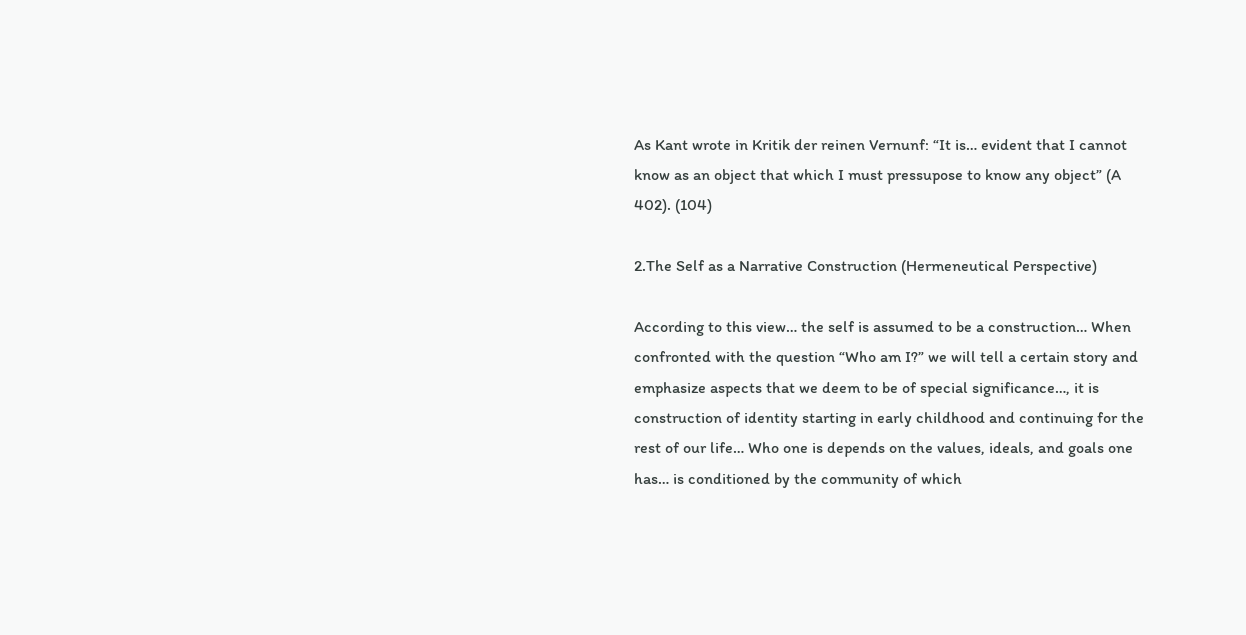As Kant wrote in Kritik der reinen Vernunf: “It is… evident that I cannot know as an object that which I must pressupose to know any object” (A 402). (104)

2.The Self as a Narrative Construction (Hermeneutical Perspective)

According to this view… the self is assumed to be a construction… When confronted with the question “Who am I?” we will tell a certain story and emphasize aspects that we deem to be of special significance…, it is construction of identity starting in early childhood and continuing for the rest of our life… Who one is depends on the values, ideals, and goals one has… is conditioned by the community of which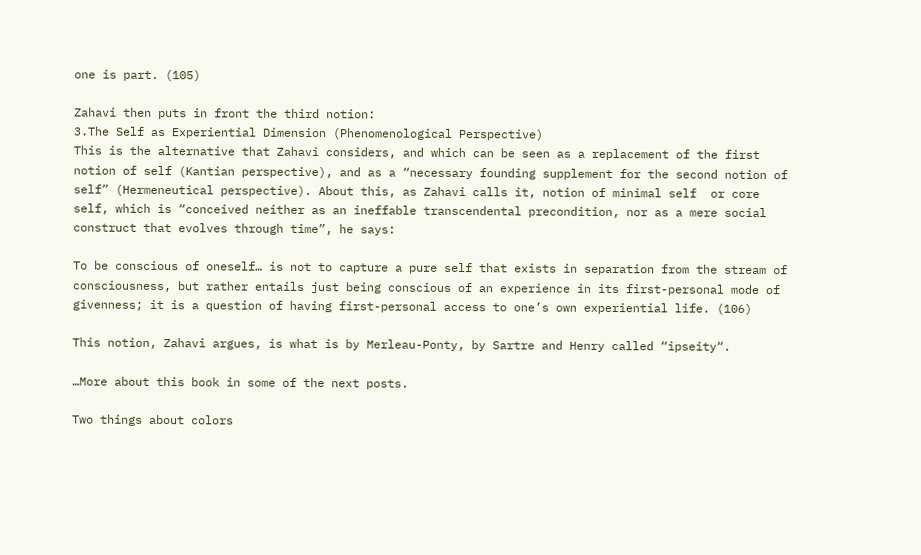one is part. (105)

Zahavi then puts in front the third notion:
3.The Self as Experiential Dimension (Phenomenological Perspective)
This is the alternative that Zahavi considers, and which can be seen as a replacement of the first notion of self (Kantian perspective), and as a “necessary founding supplement for the second notion of self” (Hermeneutical perspective). About this, as Zahavi calls it, notion of minimal self  or core self, which is “conceived neither as an ineffable transcendental precondition, nor as a mere social construct that evolves through time”, he says:

To be conscious of oneself… is not to capture a pure self that exists in separation from the stream of consciousness, but rather entails just being conscious of an experience in its first-personal mode of givenness; it is a question of having first-personal access to one’s own experiential life. (106)

This notion, Zahavi argues, is what is by Merleau-Ponty, by Sartre and Henry called “ipseity“.

…More about this book in some of the next posts.

Two things about colors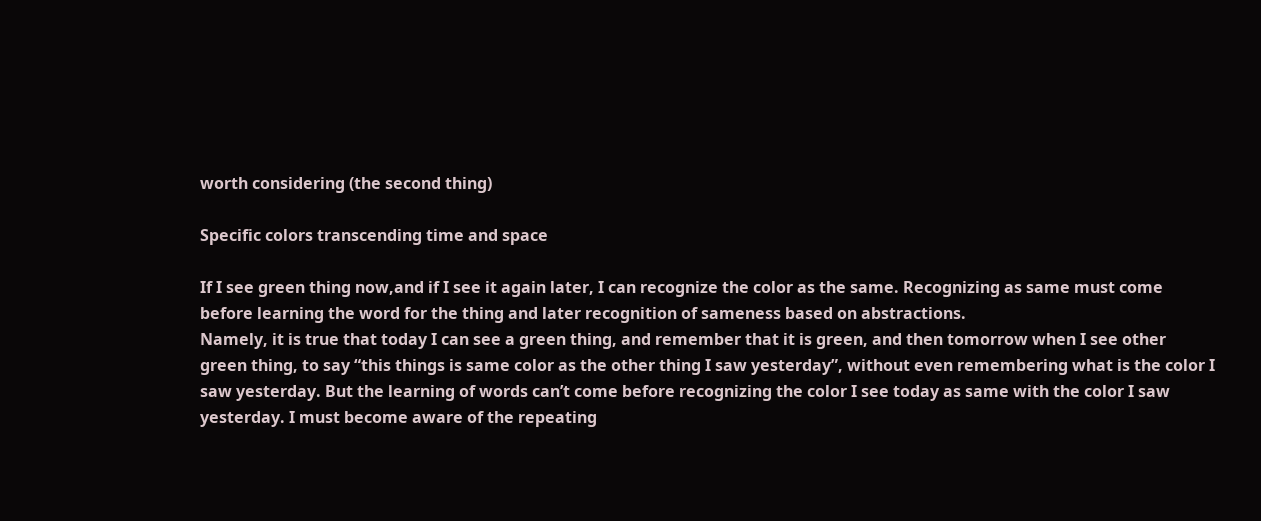worth considering (the second thing)

Specific colors transcending time and space

If I see green thing now,and if I see it again later, I can recognize the color as the same. Recognizing as same must come before learning the word for the thing and later recognition of sameness based on abstractions.
Namely, it is true that today I can see a green thing, and remember that it is green, and then tomorrow when I see other green thing, to say “this things is same color as the other thing I saw yesterday”, without even remembering what is the color I saw yesterday. But the learning of words can’t come before recognizing the color I see today as same with the color I saw yesterday. I must become aware of the repeating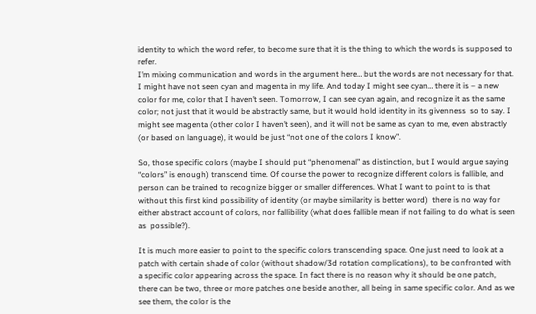identity to which the word refer, to become sure that it is the thing to which the words is supposed to refer.
I’m mixing communication and words in the argument here… but the words are not necessary for that. I might have not seen cyan and magenta in my life. And today I might see cyan… there it is – a new color for me, color that I haven’t seen. Tomorrow, I can see cyan again, and recognize it as the same color; not just that it would be abstractly same, but it would hold identity in its givenness  so to say. I might see magenta (other color I haven’t seen), and it will not be same as cyan to me, even abstractly (or based on language), it would be just “not one of the colors I know”.

So, those specific colors (maybe I should put “phenomenal” as distinction, but I would argue saying “colors” is enough) transcend time. Of course the power to recognize different colors is fallible, and person can be trained to recognize bigger or smaller differences. What I want to point to is that without this first kind possibility of identity (or maybe similarity is better word)  there is no way for either abstract account of colors, nor fallibility (what does fallible mean if not failing to do what is seen as  possible?).

It is much more easier to point to the specific colors transcending space. One just need to look at a patch with certain shade of color (without shadow/3d rotation complications), to be confronted with a specific color appearing across the space. In fact there is no reason why it should be one patch, there can be two, three or more patches one beside another, all being in same specific color. And as we see them, the color is the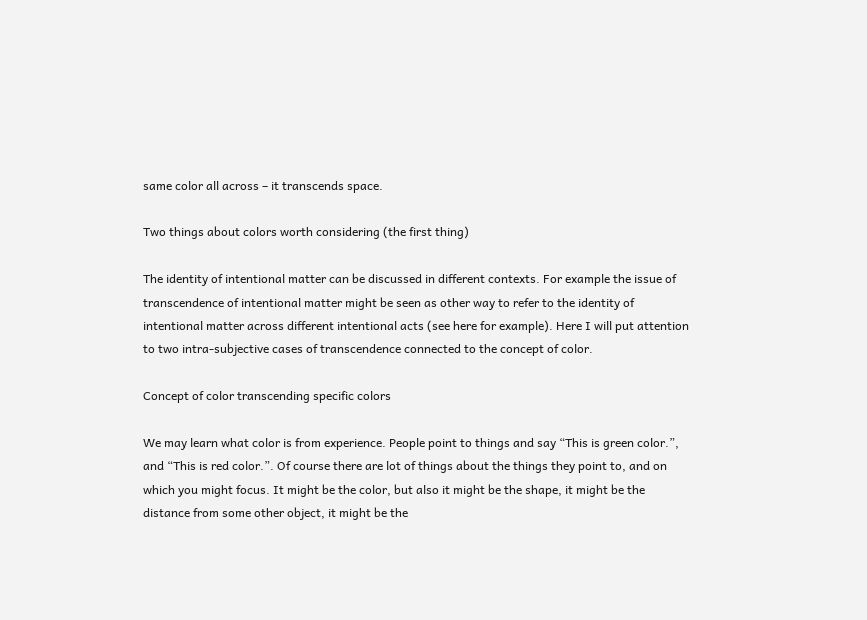same color all across – it transcends space.

Two things about colors worth considering (the first thing)

The identity of intentional matter can be discussed in different contexts. For example the issue of transcendence of intentional matter might be seen as other way to refer to the identity of intentional matter across different intentional acts (see here for example). Here I will put attention to two intra-subjective cases of transcendence connected to the concept of color.

Concept of color transcending specific colors

We may learn what color is from experience. People point to things and say “This is green color.”, and “This is red color.”. Of course there are lot of things about the things they point to, and on which you might focus. It might be the color, but also it might be the shape, it might be the distance from some other object, it might be the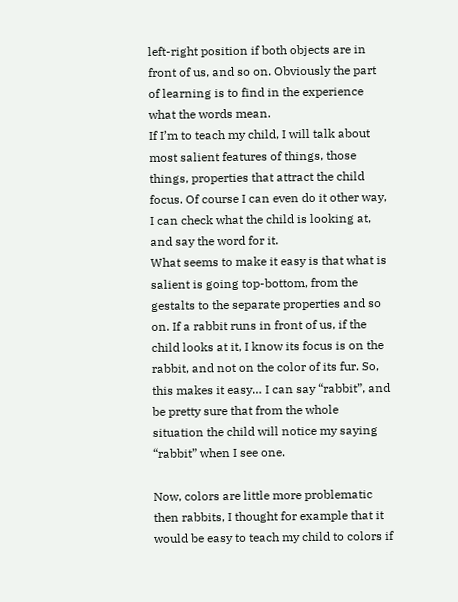left-right position if both objects are in front of us, and so on. Obviously the part of learning is to find in the experience what the words mean.
If I’m to teach my child, I will talk about most salient features of things, those things, properties that attract the child focus. Of course I can even do it other way, I can check what the child is looking at, and say the word for it.
What seems to make it easy is that what is salient is going top-bottom, from the gestalts to the separate properties and so on. If a rabbit runs in front of us, if the child looks at it, I know its focus is on the rabbit, and not on the color of its fur. So, this makes it easy… I can say “rabbit”, and be pretty sure that from the whole situation the child will notice my saying “rabbit” when I see one.

Now, colors are little more problematic then rabbits, I thought for example that it would be easy to teach my child to colors if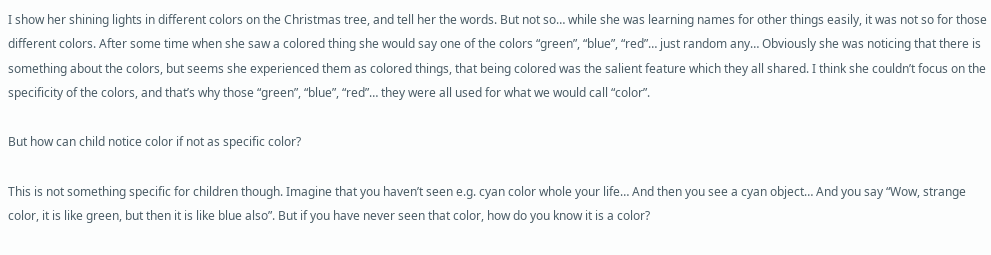I show her shining lights in different colors on the Christmas tree, and tell her the words. But not so… while she was learning names for other things easily, it was not so for those different colors. After some time when she saw a colored thing she would say one of the colors “green”, “blue”, “red”… just random any… Obviously she was noticing that there is something about the colors, but seems she experienced them as colored things, that being colored was the salient feature which they all shared. I think she couldn’t focus on the specificity of the colors, and that’s why those “green”, “blue”, “red”… they were all used for what we would call “color”.

But how can child notice color if not as specific color?

This is not something specific for children though. Imagine that you haven’t seen e.g. cyan color whole your life… And then you see a cyan object… And you say “Wow, strange color, it is like green, but then it is like blue also”. But if you have never seen that color, how do you know it is a color?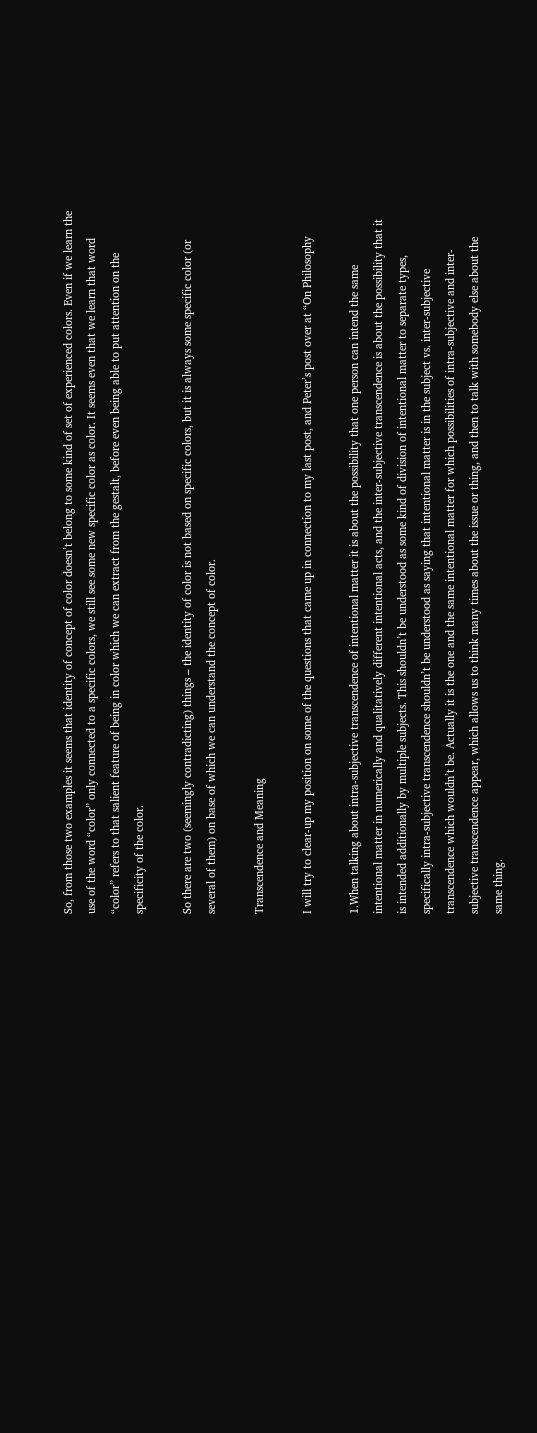So, from those two examples it seems that identity of concept of color doesn’t belong to some kind of set of experienced colors. Even if we learn the use of the word “color” only connected to a specific colors, we still see some new specific color as color. It seems even that we learn that word “color” refers to that salient feature of being in color which we can extract from the gestalt, before even being able to put attention on the specificity of the color.

So there are two (seemingly contradicting) things – the identity of color is not based on specific colors, but it is always some specific color (or several of them) on base of which we can understand the concept of color.

Transcendence and Meaning

I will try to clear-up my position on some of the questions that came up in connection to my last post, and Peter’s post over at “On Philosophy

1.When talking about intra-subjective transcendence of intentional matter it is about the possibility that one person can intend the same intentional matter in numerically and qualitatively different intentional acts, and the inter-subjective transcendence is about the possibility that it is intended additionally by multiple subjects. This shouldn’t be understood as some kind of division of intentional matter to separate types, specifically intra-subjective transcendence shouldn’t be understood as saying that intentional matter is in the subject vs. inter-subjective transcendence which wouldn’t be. Actually it is the one and the same intentional matter for which possibilities of intra-subjective and inter-subjective transcendence appear, which allows us to think many times about the issue or thing, and then to talk with somebody else about the same thing.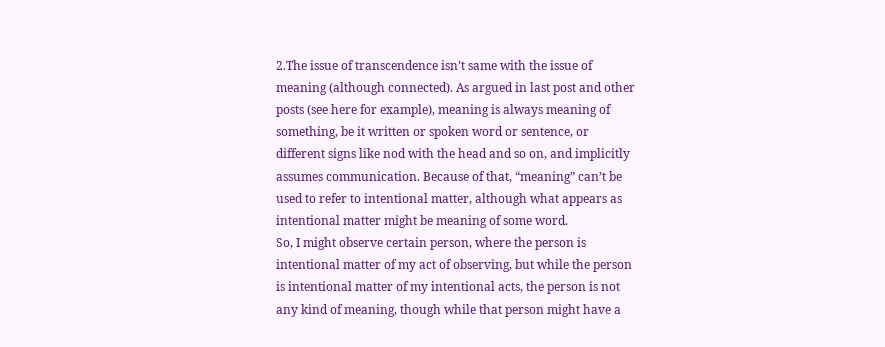2.The issue of transcendence isn’t same with the issue of meaning (although connected). As argued in last post and other posts (see here for example), meaning is always meaning of something, be it written or spoken word or sentence, or different signs like nod with the head and so on, and implicitly assumes communication. Because of that, “meaning” can’t be used to refer to intentional matter, although what appears as intentional matter might be meaning of some word.
So, I might observe certain person, where the person is intentional matter of my act of observing, but while the person is intentional matter of my intentional acts, the person is not any kind of meaning, though while that person might have a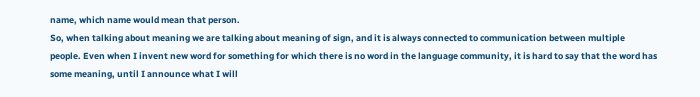name, which name would mean that person.
So, when talking about meaning we are talking about meaning of sign, and it is always connected to communication between multiple people. Even when I invent new word for something for which there is no word in the language community, it is hard to say that the word has some meaning, until I announce what I will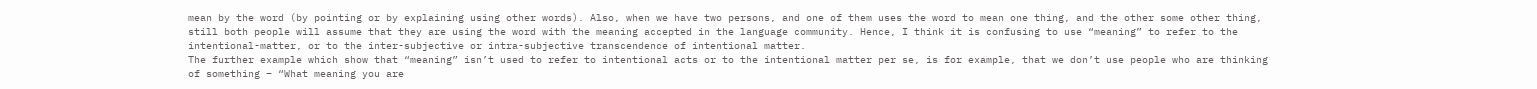mean by the word (by pointing or by explaining using other words). Also, when we have two persons, and one of them uses the word to mean one thing, and the other some other thing, still both people will assume that they are using the word with the meaning accepted in the language community. Hence, I think it is confusing to use “meaning” to refer to the intentional-matter, or to the inter-subjective or intra-subjective transcendence of intentional matter.
The further example which show that “meaning” isn’t used to refer to intentional acts or to the intentional matter per se, is for example, that we don’t use people who are thinking of something – “What meaning you are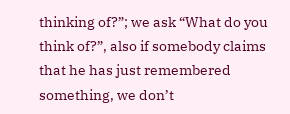thinking of?”; we ask “What do you think of?”, also if somebody claims that he has just remembered something, we don’t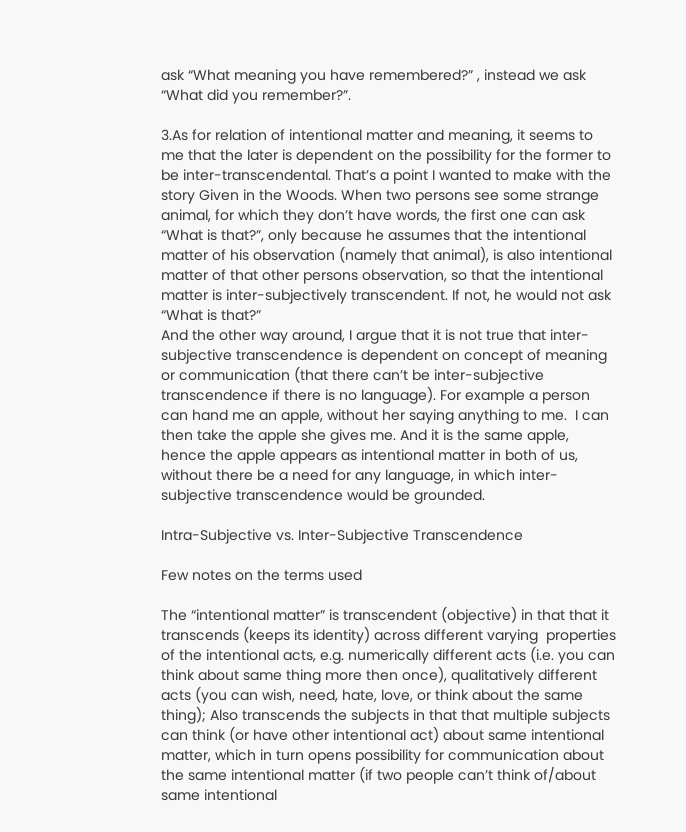ask “What meaning you have remembered?” , instead we ask “What did you remember?”.

3.As for relation of intentional matter and meaning, it seems to me that the later is dependent on the possibility for the former to be inter-transcendental. That’s a point I wanted to make with the story Given in the Woods. When two persons see some strange animal, for which they don’t have words, the first one can ask “What is that?”, only because he assumes that the intentional matter of his observation (namely that animal), is also intentional matter of that other persons observation, so that the intentional matter is inter-subjectively transcendent. If not, he would not ask “What is that?”
And the other way around, I argue that it is not true that inter-subjective transcendence is dependent on concept of meaning or communication (that there can’t be inter-subjective transcendence if there is no language). For example a person can hand me an apple, without her saying anything to me.  I can then take the apple she gives me. And it is the same apple, hence the apple appears as intentional matter in both of us, without there be a need for any language, in which inter-subjective transcendence would be grounded.

Intra-Subjective vs. Inter-Subjective Transcendence

Few notes on the terms used

The “intentional matter” is transcendent (objective) in that that it transcends (keeps its identity) across different varying  properties of the intentional acts, e.g. numerically different acts (i.e. you can think about same thing more then once), qualitatively different acts (you can wish, need, hate, love, or think about the same thing); Also transcends the subjects in that that multiple subjects can think (or have other intentional act) about same intentional matter, which in turn opens possibility for communication about the same intentional matter (if two people can’t think of/about same intentional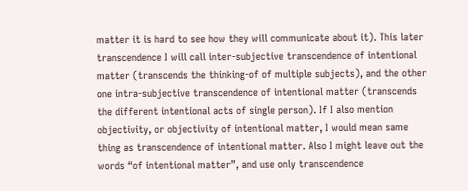matter it is hard to see how they will communicate about it). This later transcendence I will call inter-subjective transcendence of intentional matter (transcends the thinking-of of multiple subjects), and the other one intra-subjective transcendence of intentional matter (transcends the different intentional acts of single person). If I also mention objectivity, or objectivity of intentional matter, I would mean same thing as transcendence of intentional matter. Also I might leave out the words “of intentional matter”, and use only transcendence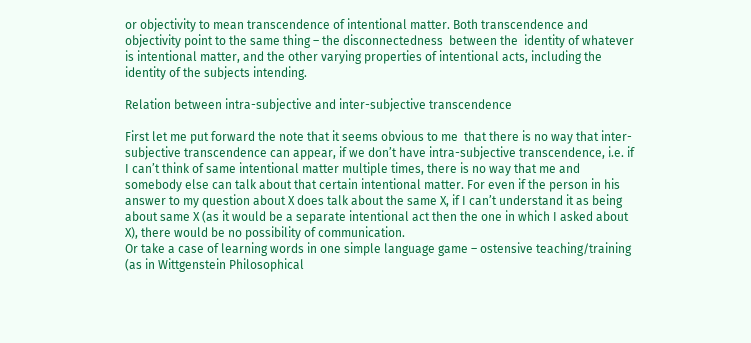or objectivity to mean transcendence of intentional matter. Both transcendence and objectivity point to the same thing – the disconnectedness  between the  identity of whatever is intentional matter, and the other varying properties of intentional acts, including the identity of the subjects intending.

Relation between intra-subjective and inter-subjective transcendence

First let me put forward the note that it seems obvious to me  that there is no way that inter-subjective transcendence can appear, if we don’t have intra-subjective transcendence, i.e. if I can’t think of same intentional matter multiple times, there is no way that me and somebody else can talk about that certain intentional matter. For even if the person in his answer to my question about X does talk about the same X, if I can’t understand it as being about same X (as it would be a separate intentional act then the one in which I asked about X), there would be no possibility of communication.
Or take a case of learning words in one simple language game – ostensive teaching/training (as in Wittgenstein Philosophical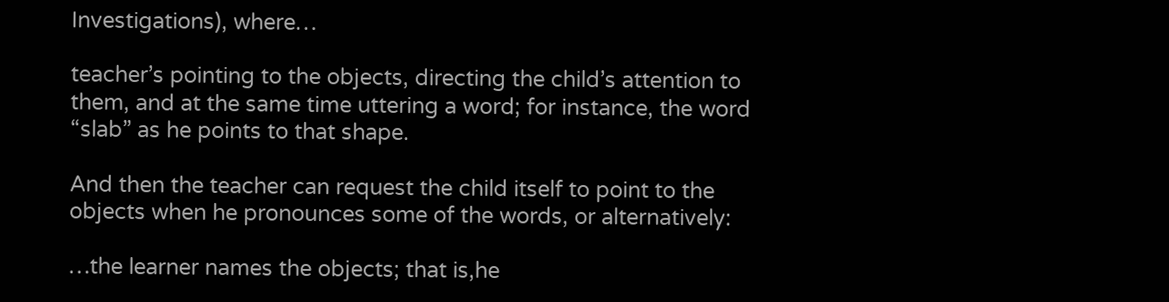Investigations), where…

teacher’s pointing to the objects, directing the child’s attention to them, and at the same time uttering a word; for instance, the word “slab” as he points to that shape.

And then the teacher can request the child itself to point to the objects when he pronounces some of the words, or alternatively:

…the learner names the objects; that is,he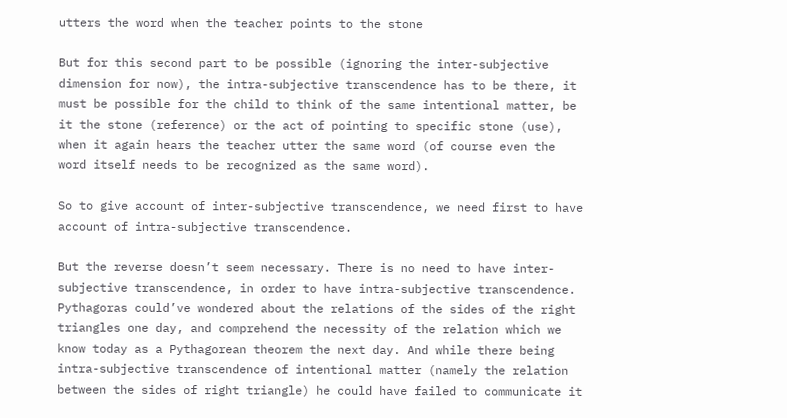utters the word when the teacher points to the stone

But for this second part to be possible (ignoring the inter-subjective dimension for now), the intra-subjective transcendence has to be there, it must be possible for the child to think of the same intentional matter, be it the stone (reference) or the act of pointing to specific stone (use), when it again hears the teacher utter the same word (of course even the word itself needs to be recognized as the same word).

So to give account of inter-subjective transcendence, we need first to have account of intra-subjective transcendence.

But the reverse doesn’t seem necessary. There is no need to have inter-subjective transcendence, in order to have intra-subjective transcendence. Pythagoras could’ve wondered about the relations of the sides of the right triangles one day, and comprehend the necessity of the relation which we know today as a Pythagorean theorem the next day. And while there being intra-subjective transcendence of intentional matter (namely the relation between the sides of right triangle) he could have failed to communicate it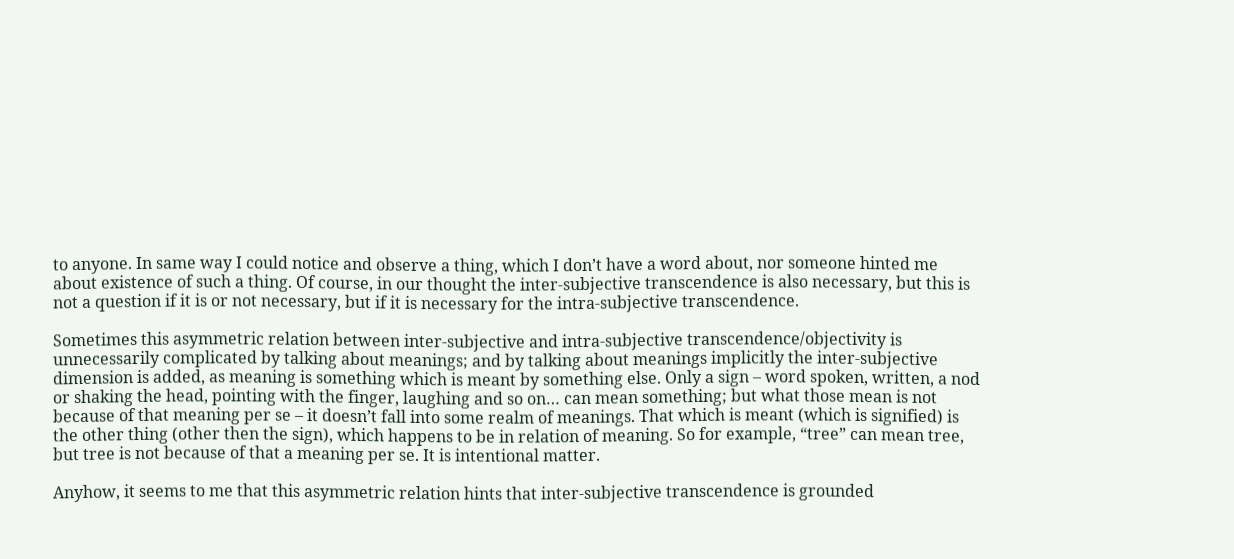to anyone. In same way I could notice and observe a thing, which I don’t have a word about, nor someone hinted me about existence of such a thing. Of course, in our thought the inter-subjective transcendence is also necessary, but this is not a question if it is or not necessary, but if it is necessary for the intra-subjective transcendence.

Sometimes this asymmetric relation between inter-subjective and intra-subjective transcendence/objectivity is unnecessarily complicated by talking about meanings; and by talking about meanings implicitly the inter-subjective dimension is added, as meaning is something which is meant by something else. Only a sign – word spoken, written, a nod or shaking the head, pointing with the finger, laughing and so on… can mean something; but what those mean is not because of that meaning per se – it doesn’t fall into some realm of meanings. That which is meant (which is signified) is the other thing (other then the sign), which happens to be in relation of meaning. So for example, “tree” can mean tree, but tree is not because of that a meaning per se. It is intentional matter.

Anyhow, it seems to me that this asymmetric relation hints that inter-subjective transcendence is grounded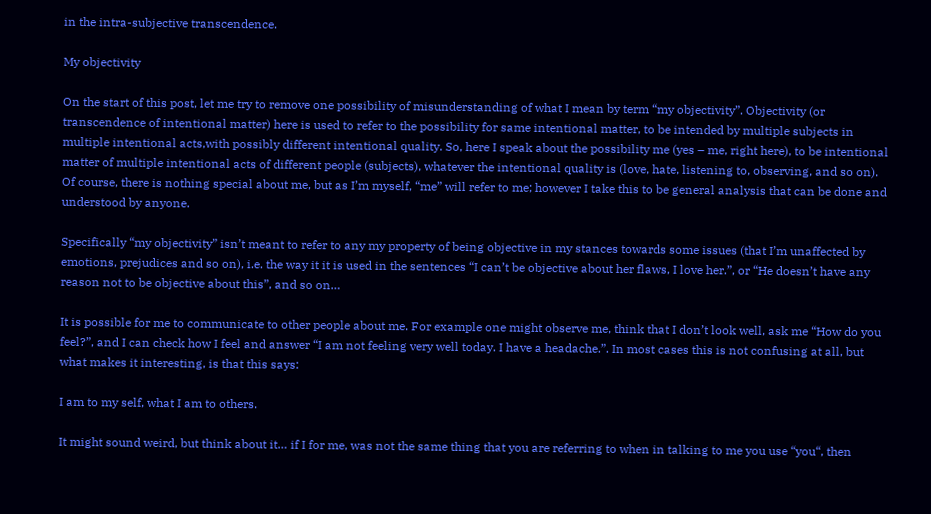in the intra-subjective transcendence.

My objectivity

On the start of this post, let me try to remove one possibility of misunderstanding of what I mean by term “my objectivity”. Objectivity (or transcendence of intentional matter) here is used to refer to the possibility for same intentional matter, to be intended by multiple subjects in multiple intentional acts,with possibly different intentional quality. So, here I speak about the possibility me (yes – me, right here), to be intentional matter of multiple intentional acts of different people (subjects), whatever the intentional quality is (love, hate, listening to, observing, and so on). Of course, there is nothing special about me, but as I’m myself, “me” will refer to me; however I take this to be general analysis that can be done and understood by anyone.

Specifically “my objectivity” isn’t meant to refer to any my property of being objective in my stances towards some issues (that I’m unaffected by emotions, prejudices and so on), i.e. the way it it is used in the sentences “I can’t be objective about her flaws, I love her.”, or “He doesn’t have any reason not to be objective about this”, and so on…

It is possible for me to communicate to other people about me. For example one might observe me, think that I don’t look well, ask me “How do you feel?”, and I can check how I feel and answer “I am not feeling very well today. I have a headache.”. In most cases this is not confusing at all, but what makes it interesting, is that this says:

I am to my self, what I am to others.

It might sound weird, but think about it… if I for me, was not the same thing that you are referring to when in talking to me you use “you“, then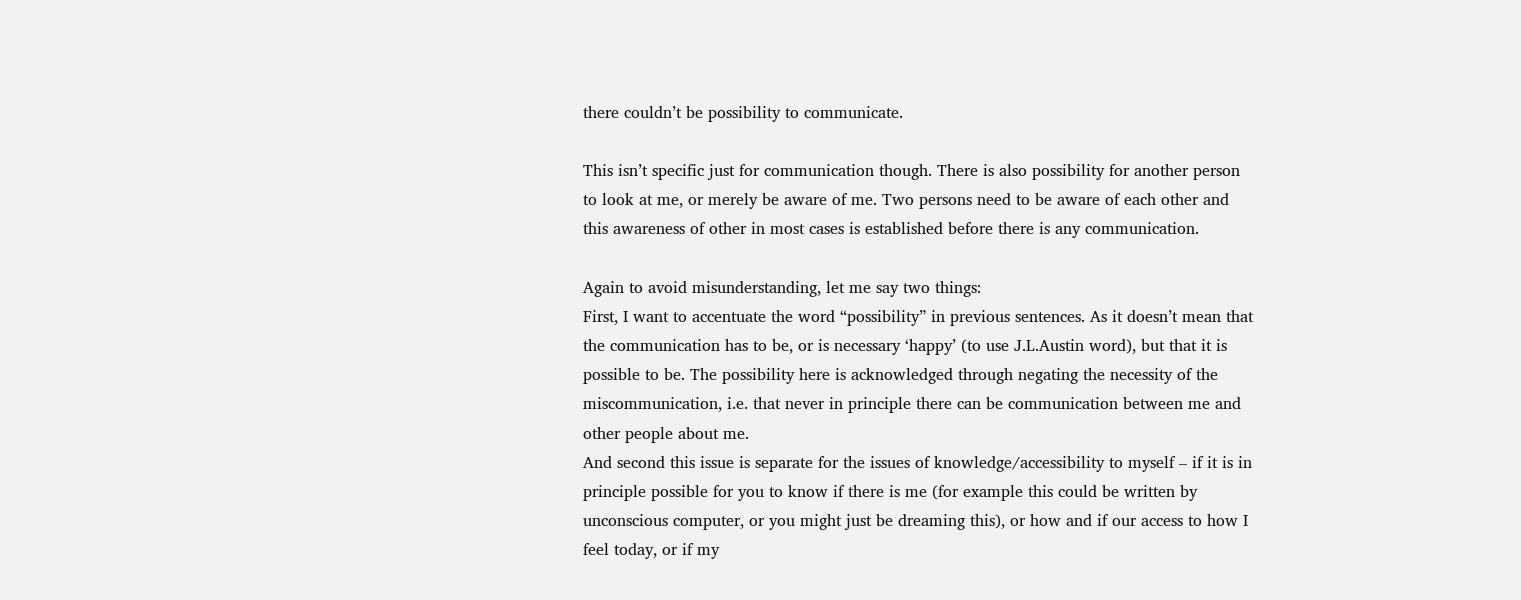there couldn’t be possibility to communicate.

This isn’t specific just for communication though. There is also possibility for another person to look at me, or merely be aware of me. Two persons need to be aware of each other and this awareness of other in most cases is established before there is any communication.

Again to avoid misunderstanding, let me say two things:
First, I want to accentuate the word “possibility” in previous sentences. As it doesn’t mean that the communication has to be, or is necessary ‘happy’ (to use J.L.Austin word), but that it is possible to be. The possibility here is acknowledged through negating the necessity of the miscommunication, i.e. that never in principle there can be communication between me and other people about me.
And second this issue is separate for the issues of knowledge/accessibility to myself – if it is in principle possible for you to know if there is me (for example this could be written by unconscious computer, or you might just be dreaming this), or how and if our access to how I feel today, or if my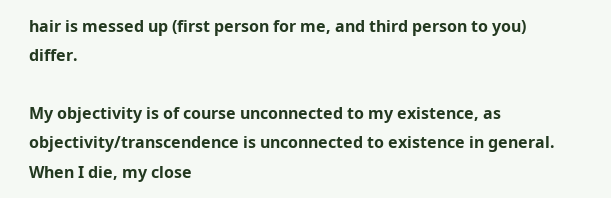hair is messed up (first person for me, and third person to you) differ.

My objectivity is of course unconnected to my existence, as  objectivity/transcendence is unconnected to existence in general. When I die, my close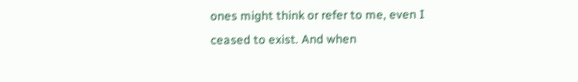ones might think or refer to me, even I ceased to exist. And when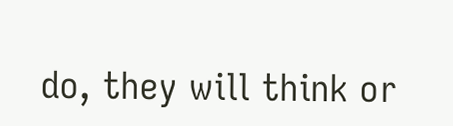do, they will think or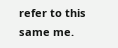refer to this same me.